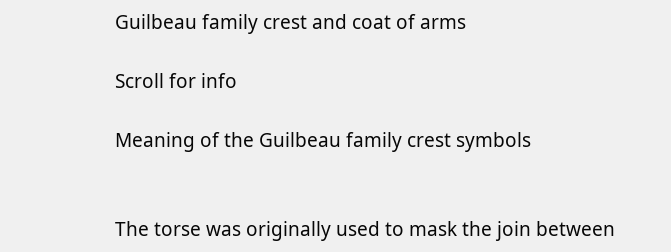Guilbeau family crest and coat of arms

Scroll for info

Meaning of the Guilbeau family crest symbols


The torse was originally used to mask the join between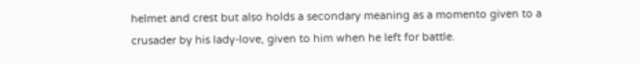helmet and crest but also holds a secondary meaning as a momento given to a crusader by his lady-love, given to him when he left for battle.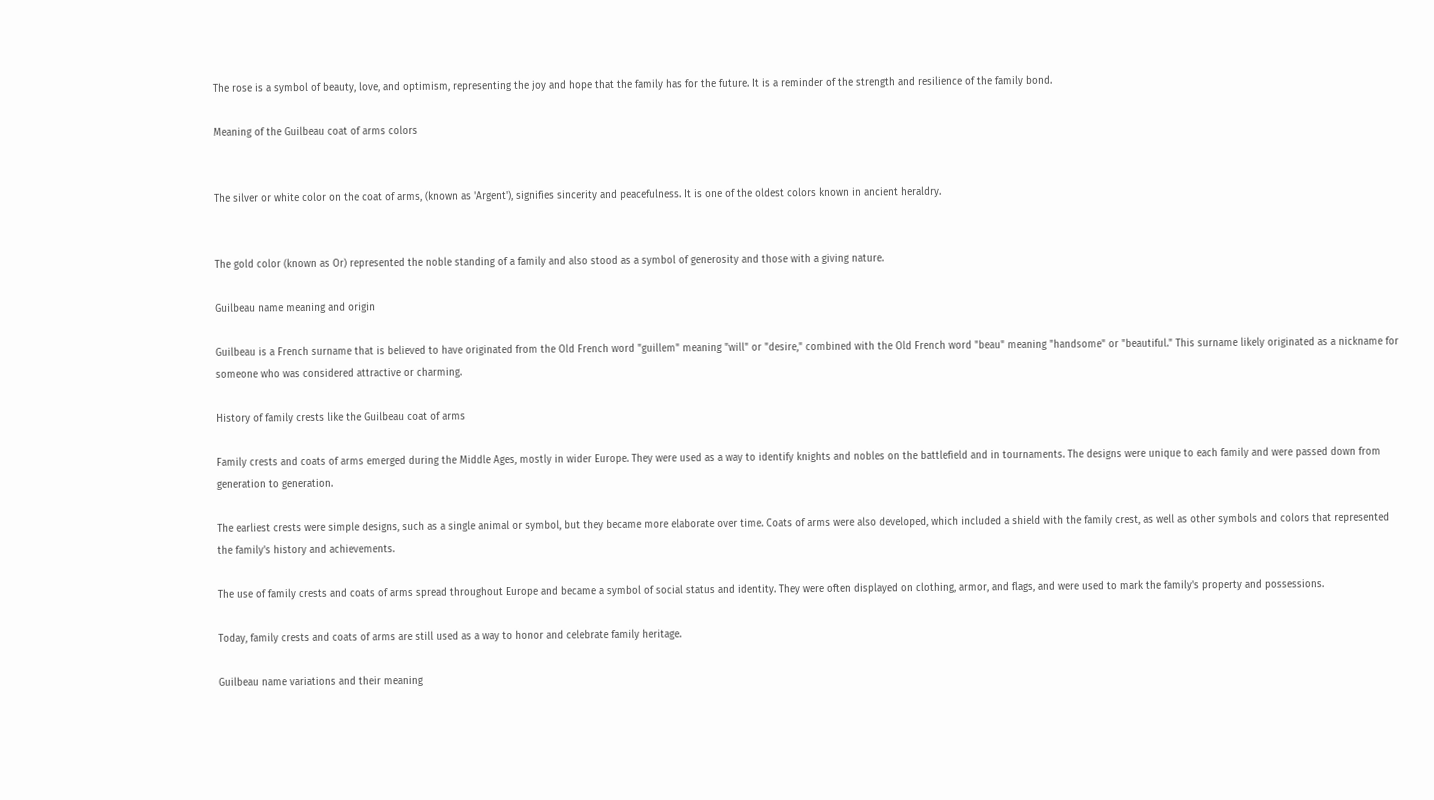The rose is a symbol of beauty, love, and optimism, representing the joy and hope that the family has for the future. It is a reminder of the strength and resilience of the family bond.

Meaning of the Guilbeau coat of arms colors


The silver or white color on the coat of arms, (known as 'Argent'), signifies sincerity and peacefulness. It is one of the oldest colors known in ancient heraldry.


The gold color (known as Or) represented the noble standing of a family and also stood as a symbol of generosity and those with a giving nature.

Guilbeau name meaning and origin

Guilbeau is a French surname that is believed to have originated from the Old French word "guillem" meaning "will" or "desire," combined with the Old French word "beau" meaning "handsome" or "beautiful." This surname likely originated as a nickname for someone who was considered attractive or charming.

History of family crests like the Guilbeau coat of arms

Family crests and coats of arms emerged during the Middle Ages, mostly in wider Europe. They were used as a way to identify knights and nobles on the battlefield and in tournaments. The designs were unique to each family and were passed down from generation to generation.

The earliest crests were simple designs, such as a single animal or symbol, but they became more elaborate over time. Coats of arms were also developed, which included a shield with the family crest, as well as other symbols and colors that represented the family's history and achievements.

The use of family crests and coats of arms spread throughout Europe and became a symbol of social status and identity. They were often displayed on clothing, armor, and flags, and were used to mark the family's property and possessions.

Today, family crests and coats of arms are still used as a way to honor and celebrate family heritage.

Guilbeau name variations and their meaning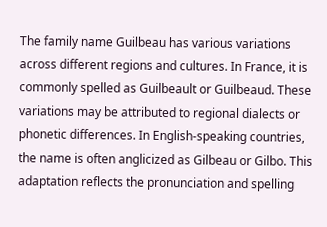The family name Guilbeau has various variations across different regions and cultures. In France, it is commonly spelled as Guilbeault or Guilbeaud. These variations may be attributed to regional dialects or phonetic differences. In English-speaking countries, the name is often anglicized as Gilbeau or Gilbo. This adaptation reflects the pronunciation and spelling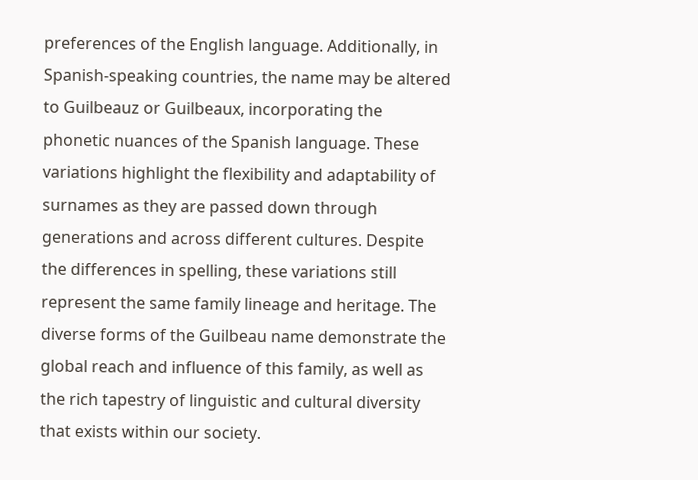preferences of the English language. Additionally, in Spanish-speaking countries, the name may be altered to Guilbeauz or Guilbeaux, incorporating the phonetic nuances of the Spanish language. These variations highlight the flexibility and adaptability of surnames as they are passed down through generations and across different cultures. Despite the differences in spelling, these variations still represent the same family lineage and heritage. The diverse forms of the Guilbeau name demonstrate the global reach and influence of this family, as well as the rich tapestry of linguistic and cultural diversity that exists within our society.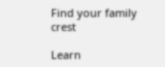Find your family crest

Learn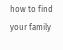how to find your family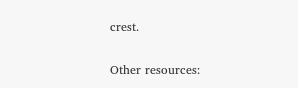crest.

Other resources: